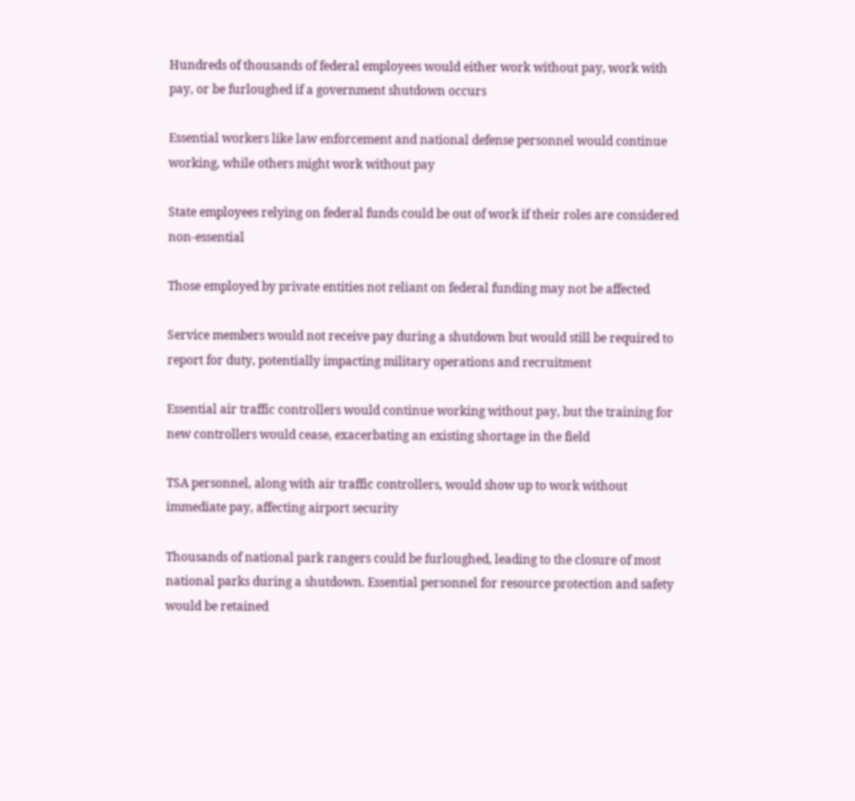Hundreds of thousands of federal employees would either work without pay, work with pay, or be furloughed if a government shutdown occurs

Essential workers like law enforcement and national defense personnel would continue working, while others might work without pay

State employees relying on federal funds could be out of work if their roles are considered non-essential

Those employed by private entities not reliant on federal funding may not be affected

Service members would not receive pay during a shutdown but would still be required to report for duty, potentially impacting military operations and recruitment

Essential air traffic controllers would continue working without pay, but the training for new controllers would cease, exacerbating an existing shortage in the field

TSA personnel, along with air traffic controllers, would show up to work without immediate pay, affecting airport security

Thousands of national park rangers could be furloughed, leading to the closure of most national parks during a shutdown. Essential personnel for resource protection and safety would be retained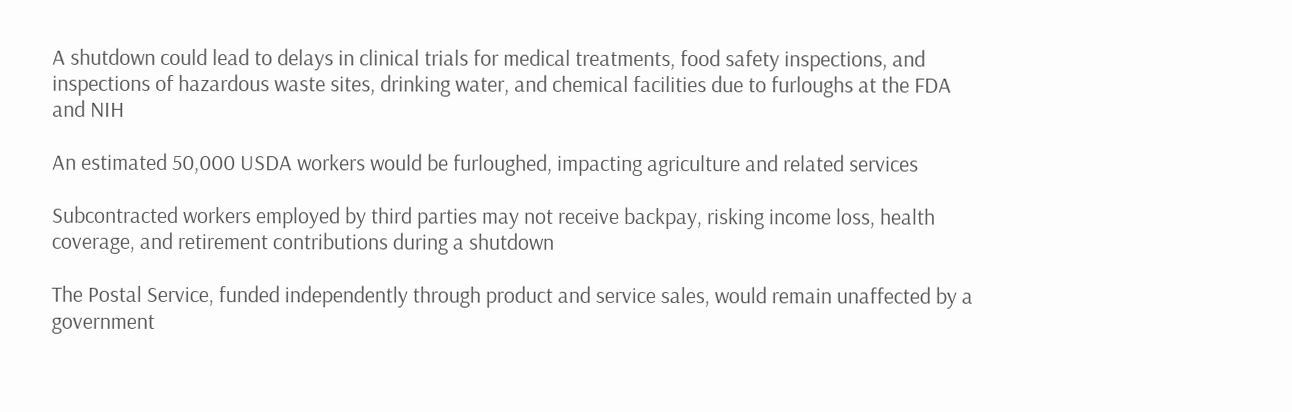A shutdown could lead to delays in clinical trials for medical treatments, food safety inspections, and inspections of hazardous waste sites, drinking water, and chemical facilities due to furloughs at the FDA and NIH

An estimated 50,000 USDA workers would be furloughed, impacting agriculture and related services

Subcontracted workers employed by third parties may not receive backpay, risking income loss, health coverage, and retirement contributions during a shutdown

The Postal Service, funded independently through product and service sales, would remain unaffected by a government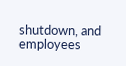shutdown, and employees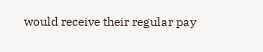would receive their regular pay